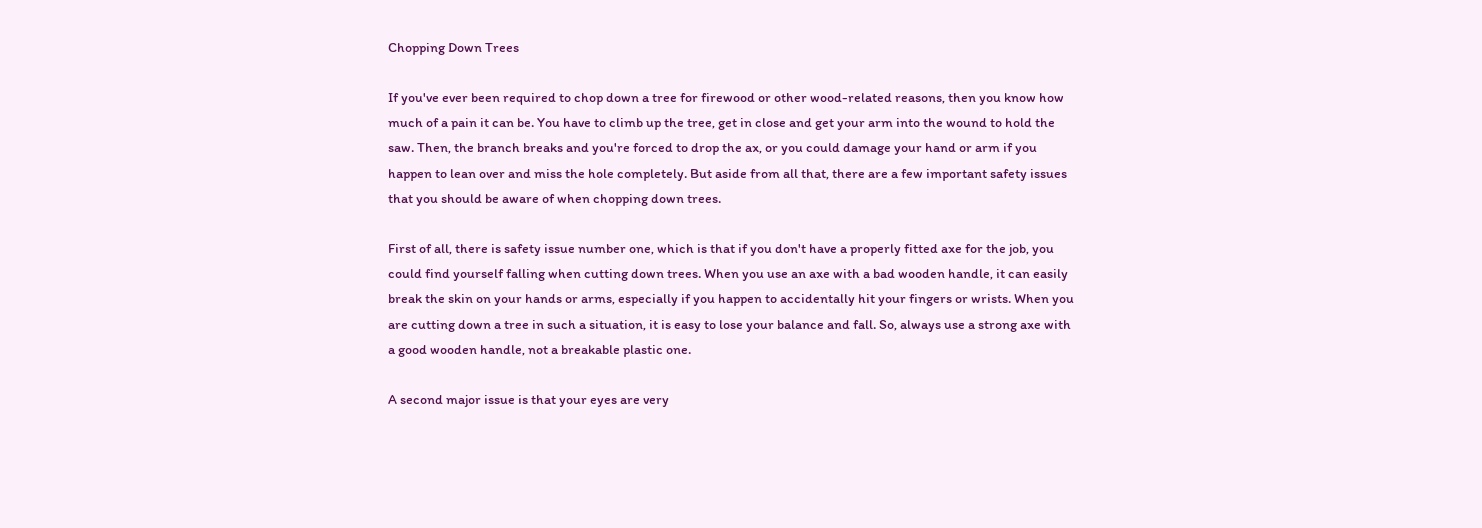Chopping Down Trees

If you've ever been required to chop down a tree for firewood or other wood-related reasons, then you know how much of a pain it can be. You have to climb up the tree, get in close and get your arm into the wound to hold the saw. Then, the branch breaks and you're forced to drop the ax, or you could damage your hand or arm if you happen to lean over and miss the hole completely. But aside from all that, there are a few important safety issues that you should be aware of when chopping down trees.

First of all, there is safety issue number one, which is that if you don't have a properly fitted axe for the job, you could find yourself falling when cutting down trees. When you use an axe with a bad wooden handle, it can easily break the skin on your hands or arms, especially if you happen to accidentally hit your fingers or wrists. When you are cutting down a tree in such a situation, it is easy to lose your balance and fall. So, always use a strong axe with a good wooden handle, not a breakable plastic one.

A second major issue is that your eyes are very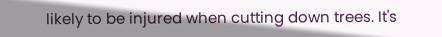likely to be injured when cutting down trees. It's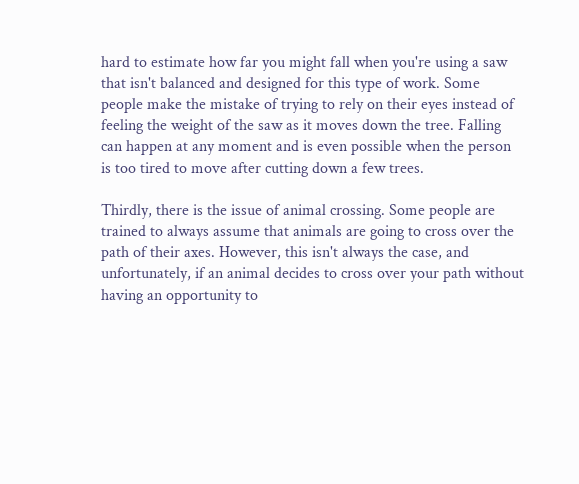hard to estimate how far you might fall when you're using a saw that isn't balanced and designed for this type of work. Some people make the mistake of trying to rely on their eyes instead of feeling the weight of the saw as it moves down the tree. Falling can happen at any moment and is even possible when the person is too tired to move after cutting down a few trees.

Thirdly, there is the issue of animal crossing. Some people are trained to always assume that animals are going to cross over the path of their axes. However, this isn't always the case, and unfortunately, if an animal decides to cross over your path without having an opportunity to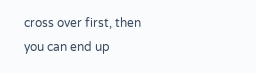cross over first, then you can end up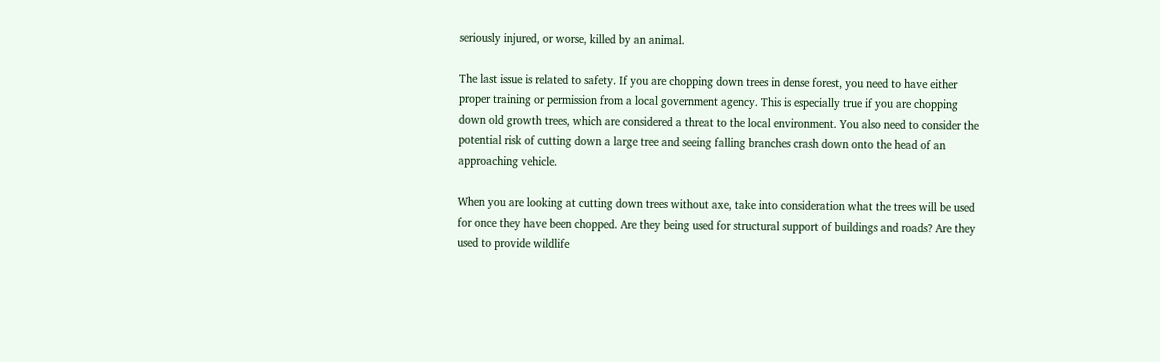seriously injured, or worse, killed by an animal.

The last issue is related to safety. If you are chopping down trees in dense forest, you need to have either proper training or permission from a local government agency. This is especially true if you are chopping down old growth trees, which are considered a threat to the local environment. You also need to consider the potential risk of cutting down a large tree and seeing falling branches crash down onto the head of an approaching vehicle.

When you are looking at cutting down trees without axe, take into consideration what the trees will be used for once they have been chopped. Are they being used for structural support of buildings and roads? Are they used to provide wildlife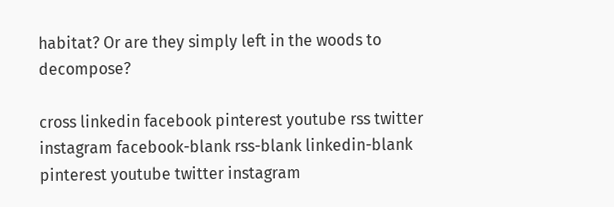habitat? Or are they simply left in the woods to decompose?

cross linkedin facebook pinterest youtube rss twitter instagram facebook-blank rss-blank linkedin-blank pinterest youtube twitter instagram